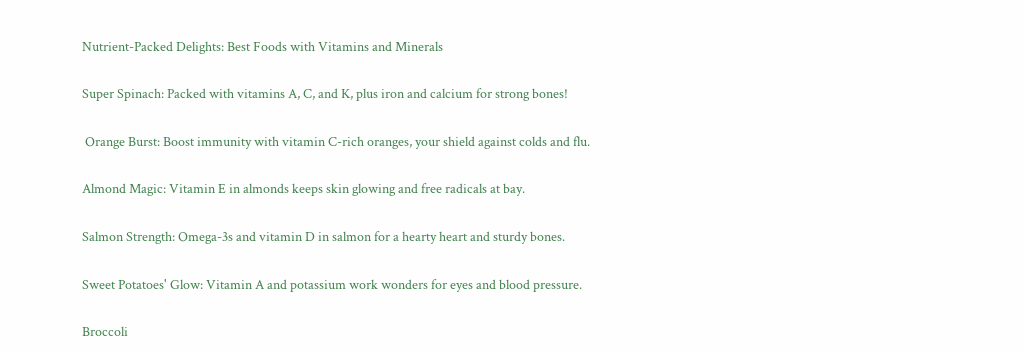Nutrient-Packed Delights: Best Foods with Vitamins and Minerals

Super Spinach: Packed with vitamins A, C, and K, plus iron and calcium for strong bones!

 Orange Burst: Boost immunity with vitamin C-rich oranges, your shield against colds and flu.

Almond Magic: Vitamin E in almonds keeps skin glowing and free radicals at bay.

Salmon Strength: Omega-3s and vitamin D in salmon for a hearty heart and sturdy bones.

Sweet Potatoes' Glow: Vitamin A and potassium work wonders for eyes and blood pressure.

Broccoli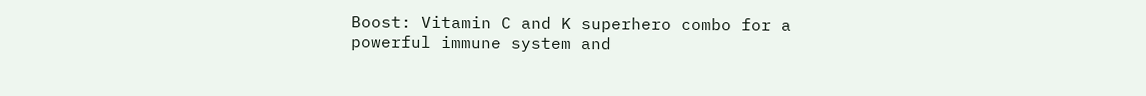Boost: Vitamin C and K superhero combo for a powerful immune system and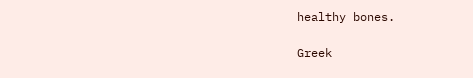healthy bones.

Greek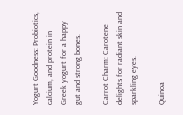Yogurt Goodness: Probiotics, calcium, and protein in Greek yogurt for a happy gut and strong bones.

Carrot Charm: Carotene delights for radiant skin and sparkling eyes.

Quinoa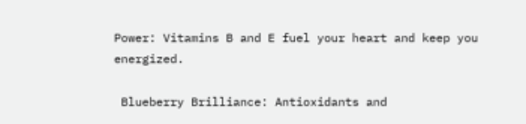Power: Vitamins B and E fuel your heart and keep you energized.

 Blueberry Brilliance: Antioxidants and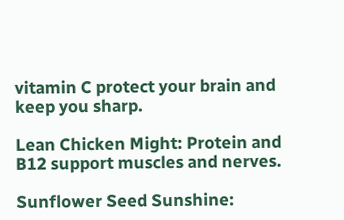vitamin C protect your brain and keep you sharp.

Lean Chicken Might: Protein and B12 support muscles and nerves.

Sunflower Seed Sunshine: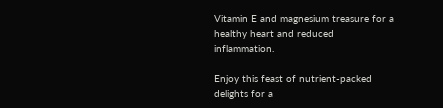Vitamin E and magnesium treasure for a healthy heart and reduced inflammation.

Enjoy this feast of nutrient-packed delights for a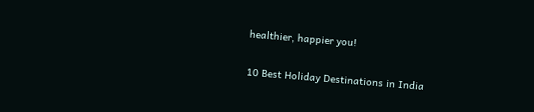healthier, happier you!

10 Best Holiday Destinations in India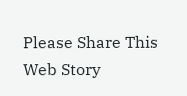Please Share This Web Story